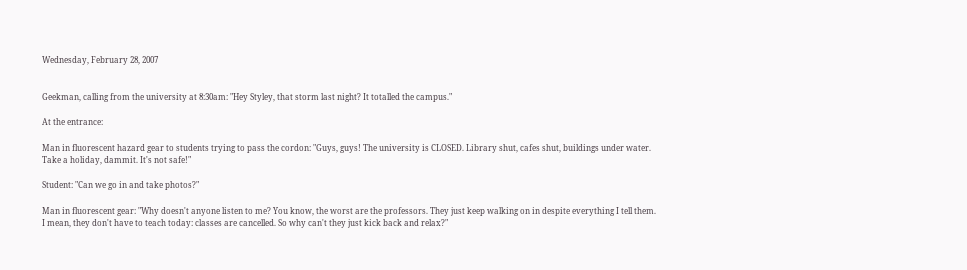Wednesday, February 28, 2007


Geekman, calling from the university at 8:30am: "Hey Styley, that storm last night? It totalled the campus."

At the entrance:

Man in fluorescent hazard gear to students trying to pass the cordon: "Guys, guys! The university is CLOSED. Library shut, cafes shut, buildings under water. Take a holiday, dammit. It's not safe!"

Student: "Can we go in and take photos?"

Man in fluorescent gear: "Why doesn't anyone listen to me? You know, the worst are the professors. They just keep walking on in despite everything I tell them. I mean, they don't have to teach today: classes are cancelled. So why can't they just kick back and relax?"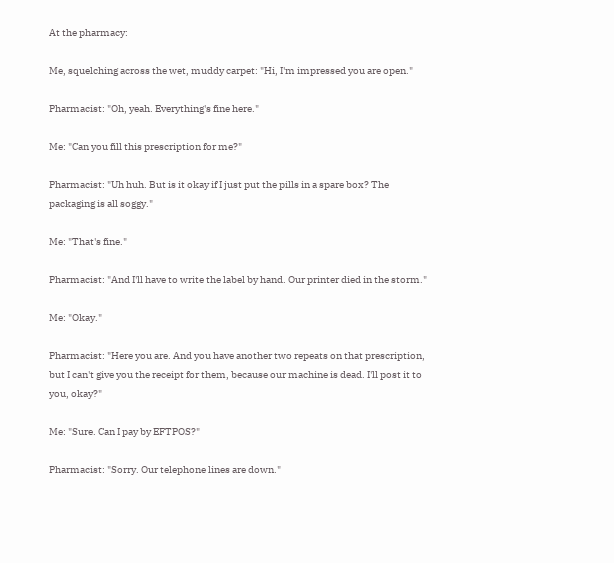At the pharmacy:

Me, squelching across the wet, muddy carpet: "Hi, I'm impressed you are open."

Pharmacist: "Oh, yeah. Everything's fine here."

Me: "Can you fill this prescription for me?"

Pharmacist: "Uh huh. But is it okay if I just put the pills in a spare box? The packaging is all soggy."

Me: "That's fine."

Pharmacist: "And I'll have to write the label by hand. Our printer died in the storm."

Me: "Okay."

Pharmacist: "Here you are. And you have another two repeats on that prescription, but I can't give you the receipt for them, because our machine is dead. I'll post it to you, okay?"

Me: "Sure. Can I pay by EFTPOS?"

Pharmacist: "Sorry. Our telephone lines are down."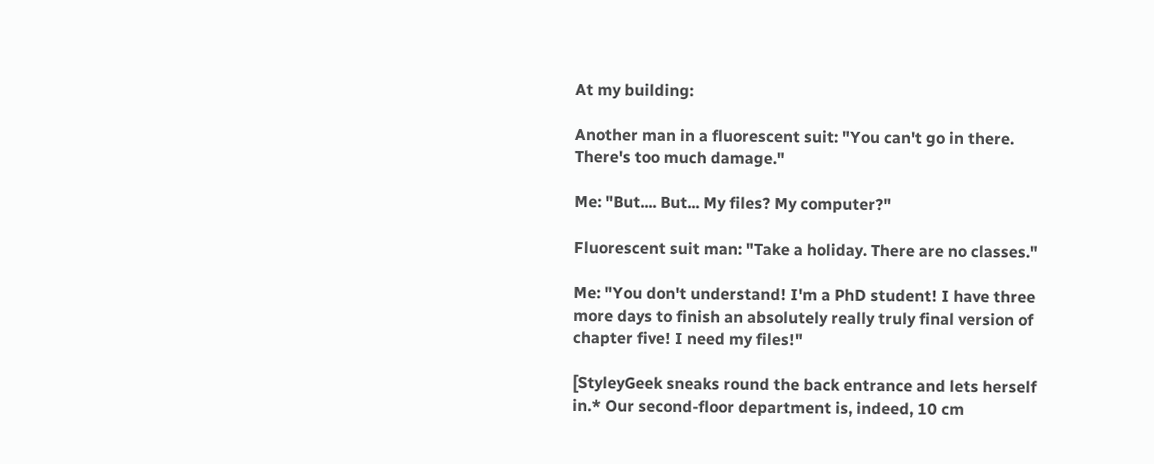At my building:

Another man in a fluorescent suit: "You can't go in there. There's too much damage."

Me: "But.... But... My files? My computer?"

Fluorescent suit man: "Take a holiday. There are no classes."

Me: "You don't understand! I'm a PhD student! I have three more days to finish an absolutely really truly final version of chapter five! I need my files!"

[StyleyGeek sneaks round the back entrance and lets herself in.* Our second-floor department is, indeed, 10 cm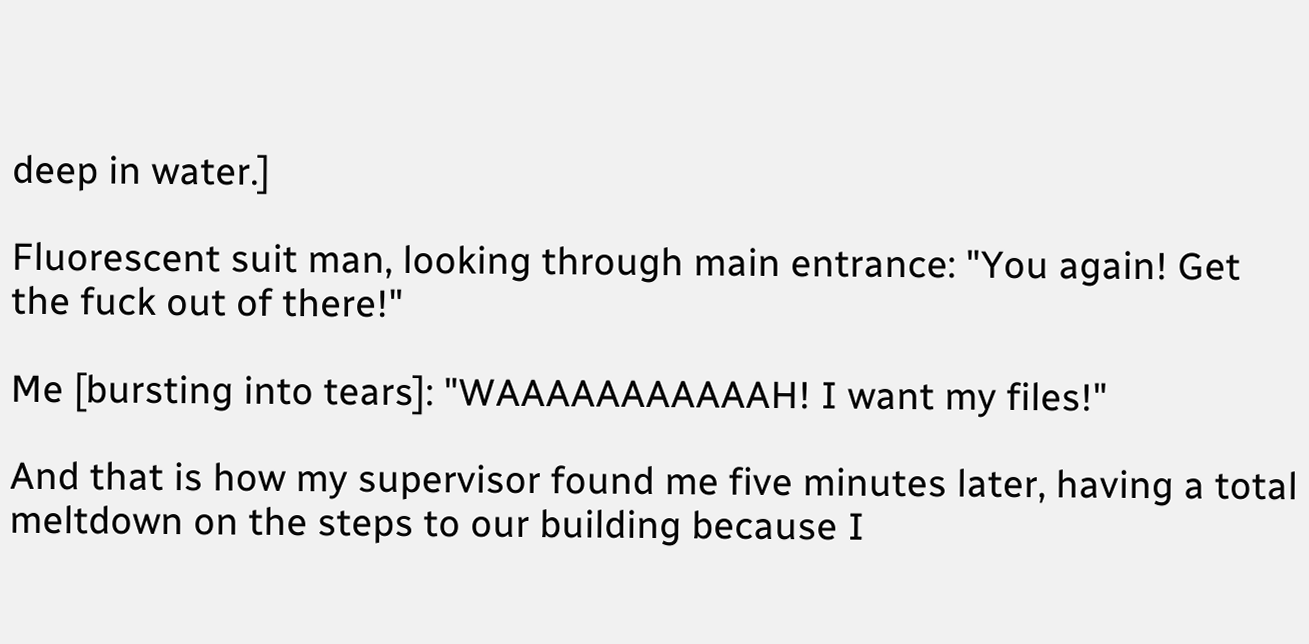deep in water.]

Fluorescent suit man, looking through main entrance: "You again! Get the fuck out of there!"

Me [bursting into tears]: "WAAAAAAAAAAAH! I want my files!"

And that is how my supervisor found me five minutes later, having a total meltdown on the steps to our building because I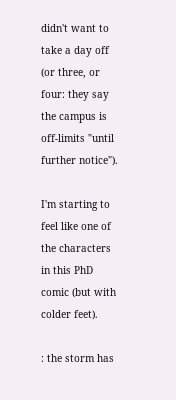didn't want to take a day off (or three, or four: they say the campus is off-limits "until further notice").

I'm starting to feel like one of the characters in this PhD comic (but with colder feet).

: the storm has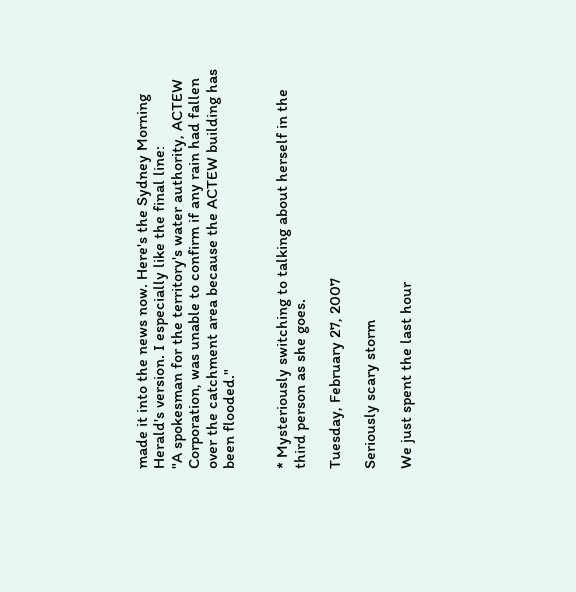made it into the news now. Here's the Sydney Morning Herald's version. I especially like the final line:
"A spokesman for the territory's water authority, ACTEW Corporation, was unable to confirm if any rain had fallen over the catchment area because the ACTEW building has been flooded."


* Mysteriously switching to talking about herself in the third person as she goes.

Tuesday, February 27, 2007

Seriously scary storm

We just spent the last hour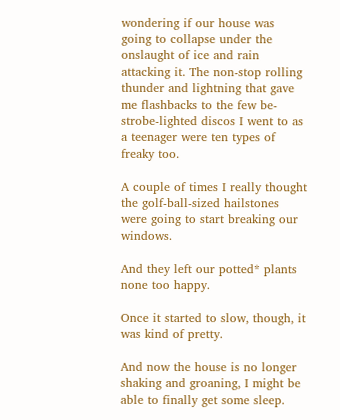wondering if our house was going to collapse under the onslaught of ice and rain attacking it. The non-stop rolling thunder and lightning that gave me flashbacks to the few be-strobe-lighted discos I went to as a teenager were ten types of freaky too.

A couple of times I really thought the golf-ball-sized hailstones were going to start breaking our windows.

And they left our potted* plants none too happy.

Once it started to slow, though, it was kind of pretty.

And now the house is no longer shaking and groaning, I might be able to finally get some sleep.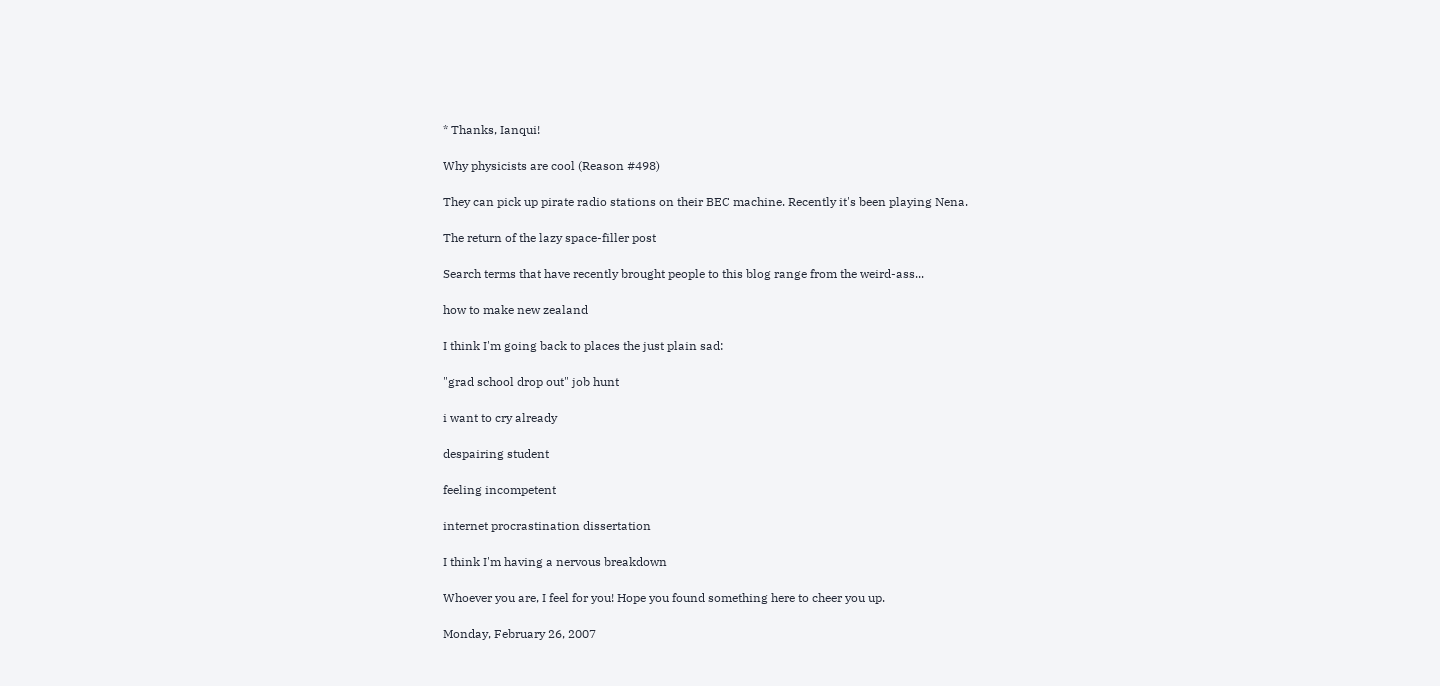* Thanks, Ianqui!

Why physicists are cool (Reason #498)

They can pick up pirate radio stations on their BEC machine. Recently it's been playing Nena.

The return of the lazy space-filler post

Search terms that have recently brought people to this blog range from the weird-ass...

how to make new zealand

I think I'm going back to places the just plain sad:

"grad school drop out" job hunt

i want to cry already

despairing student

feeling incompetent

internet procrastination dissertation

I think I'm having a nervous breakdown

Whoever you are, I feel for you! Hope you found something here to cheer you up.

Monday, February 26, 2007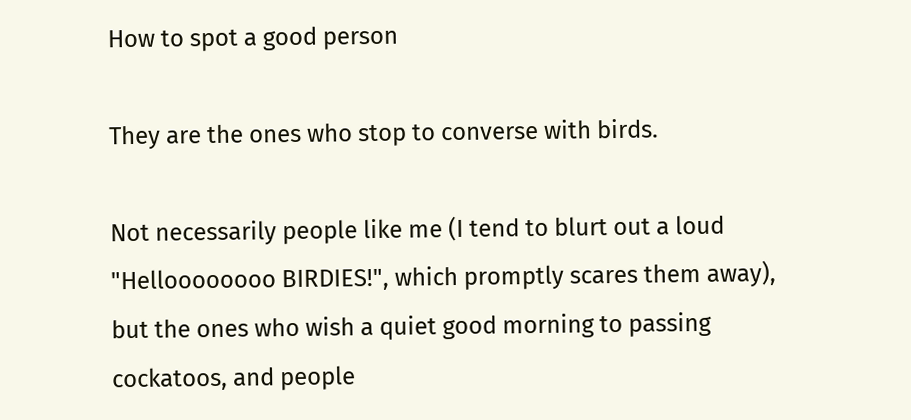How to spot a good person

They are the ones who stop to converse with birds.

Not necessarily people like me (I tend to blurt out a loud "Helloooooooo BIRDIES!", which promptly scares them away), but the ones who wish a quiet good morning to passing cockatoos, and people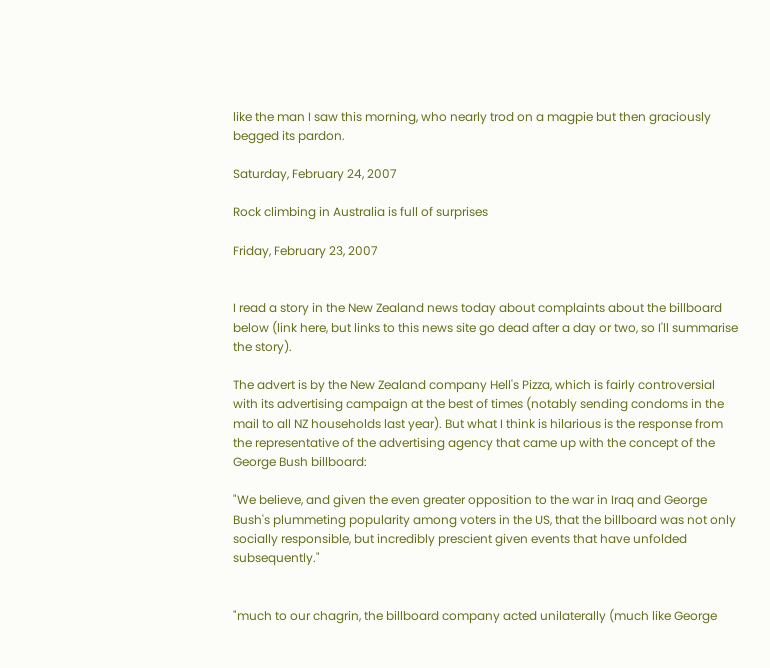like the man I saw this morning, who nearly trod on a magpie but then graciously begged its pardon.

Saturday, February 24, 2007

Rock climbing in Australia is full of surprises

Friday, February 23, 2007


I read a story in the New Zealand news today about complaints about the billboard below (link here, but links to this news site go dead after a day or two, so I'll summarise the story).

The advert is by the New Zealand company Hell's Pizza, which is fairly controversial with its advertising campaign at the best of times (notably sending condoms in the mail to all NZ households last year). But what I think is hilarious is the response from the representative of the advertising agency that came up with the concept of the George Bush billboard:

"We believe, and given the even greater opposition to the war in Iraq and George Bush's plummeting popularity among voters in the US, that the billboard was not only socially responsible, but incredibly prescient given events that have unfolded subsequently."


"much to our chagrin, the billboard company acted unilaterally (much like George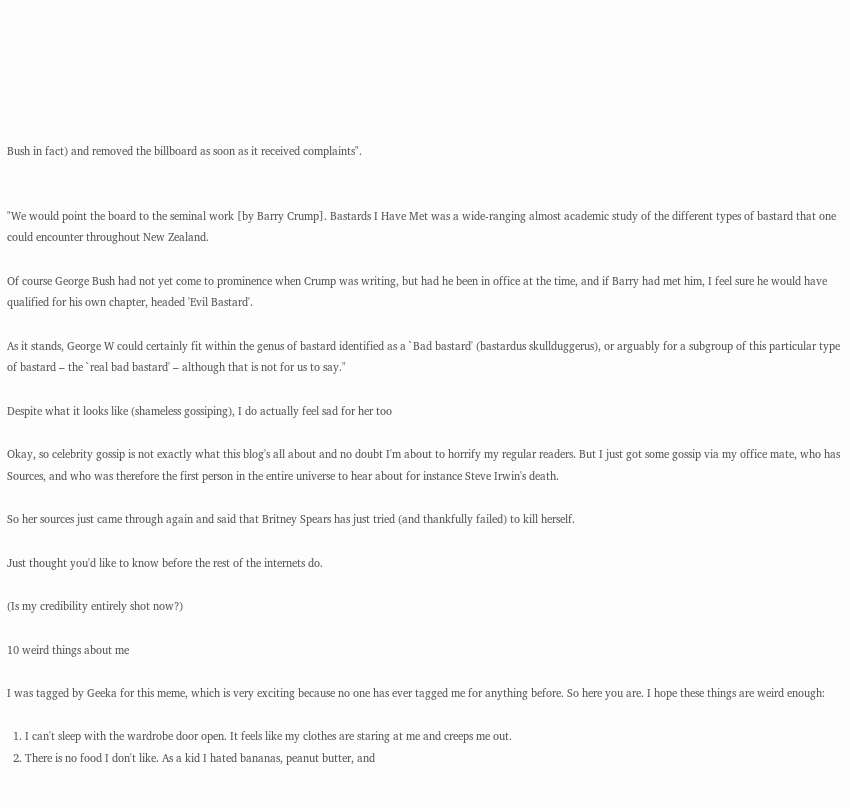Bush in fact) and removed the billboard as soon as it received complaints".


"We would point the board to the seminal work [by Barry Crump]. Bastards I Have Met was a wide-ranging almost academic study of the different types of bastard that one could encounter throughout New Zealand.

Of course George Bush had not yet come to prominence when Crump was writing, but had he been in office at the time, and if Barry had met him, I feel sure he would have qualified for his own chapter, headed 'Evil Bastard'.

As it stands, George W could certainly fit within the genus of bastard identified as a `Bad bastard' (bastardus skullduggerus), or arguably for a subgroup of this particular type of bastard – the `real bad bastard' – although that is not for us to say."

Despite what it looks like (shameless gossiping), I do actually feel sad for her too

Okay, so celebrity gossip is not exactly what this blog's all about and no doubt I'm about to horrify my regular readers. But I just got some gossip via my office mate, who has Sources, and who was therefore the first person in the entire universe to hear about for instance Steve Irwin's death.

So her sources just came through again and said that Britney Spears has just tried (and thankfully failed) to kill herself.

Just thought you'd like to know before the rest of the internets do.

(Is my credibility entirely shot now?)

10 weird things about me

I was tagged by Geeka for this meme, which is very exciting because no one has ever tagged me for anything before. So here you are. I hope these things are weird enough:

  1. I can't sleep with the wardrobe door open. It feels like my clothes are staring at me and creeps me out.
  2. There is no food I don't like. As a kid I hated bananas, peanut butter, and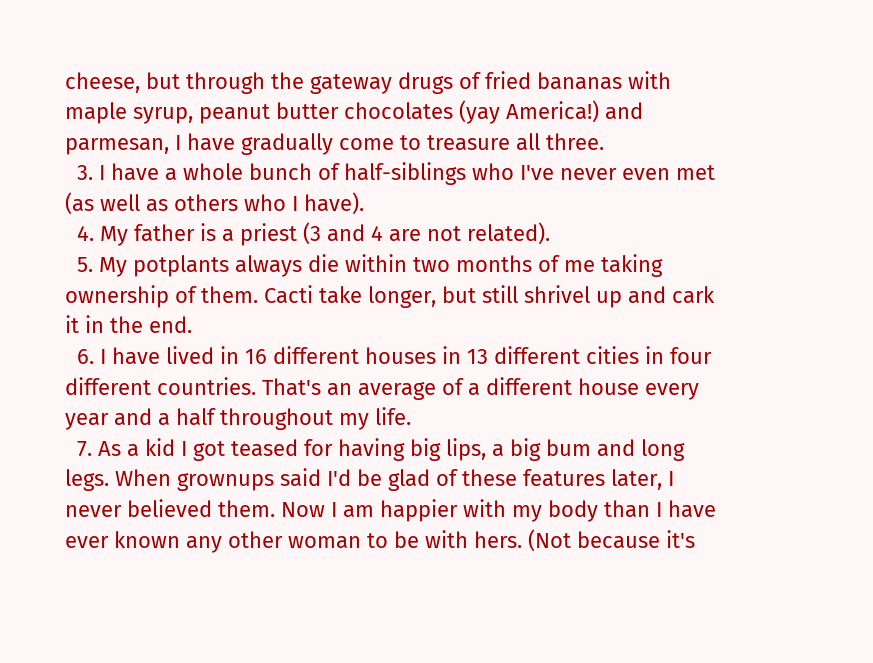cheese, but through the gateway drugs of fried bananas with maple syrup, peanut butter chocolates (yay America!) and parmesan, I have gradually come to treasure all three.
  3. I have a whole bunch of half-siblings who I've never even met (as well as others who I have).
  4. My father is a priest (3 and 4 are not related).
  5. My potplants always die within two months of me taking ownership of them. Cacti take longer, but still shrivel up and cark it in the end.
  6. I have lived in 16 different houses in 13 different cities in four different countries. That's an average of a different house every year and a half throughout my life.
  7. As a kid I got teased for having big lips, a big bum and long legs. When grownups said I'd be glad of these features later, I never believed them. Now I am happier with my body than I have ever known any other woman to be with hers. (Not because it's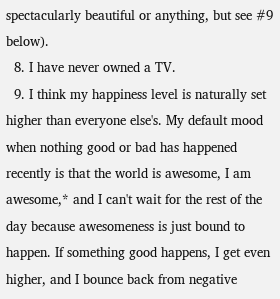spectacularly beautiful or anything, but see #9 below).
  8. I have never owned a TV.
  9. I think my happiness level is naturally set higher than everyone else's. My default mood when nothing good or bad has happened recently is that the world is awesome, I am awesome,* and I can't wait for the rest of the day because awesomeness is just bound to happen. If something good happens, I get even higher, and I bounce back from negative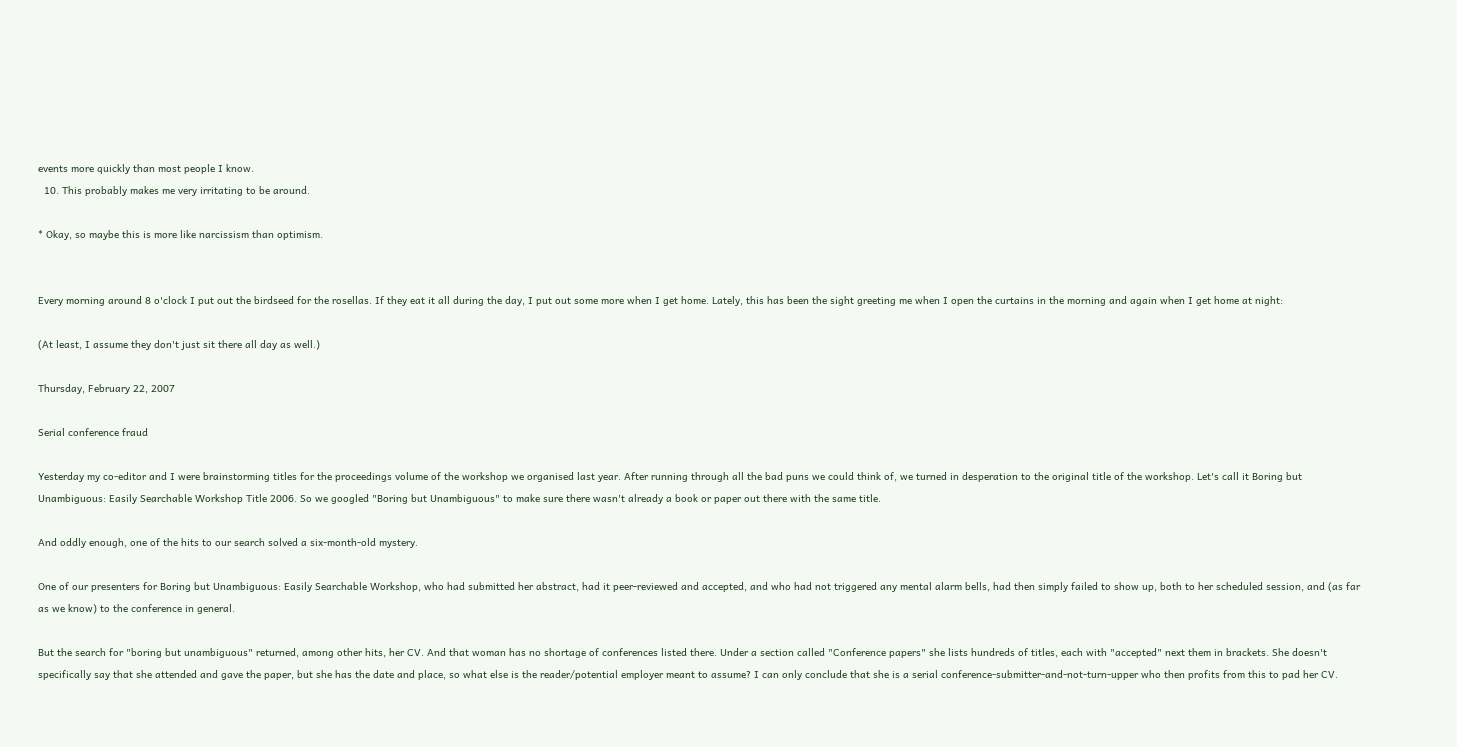events more quickly than most people I know.
  10. This probably makes me very irritating to be around.

* Okay, so maybe this is more like narcissism than optimism.


Every morning around 8 o'clock I put out the birdseed for the rosellas. If they eat it all during the day, I put out some more when I get home. Lately, this has been the sight greeting me when I open the curtains in the morning and again when I get home at night:

(At least, I assume they don't just sit there all day as well.)

Thursday, February 22, 2007

Serial conference fraud

Yesterday my co-editor and I were brainstorming titles for the proceedings volume of the workshop we organised last year. After running through all the bad puns we could think of, we turned in desperation to the original title of the workshop. Let's call it Boring but Unambiguous: Easily Searchable Workshop Title 2006. So we googled "Boring but Unambiguous" to make sure there wasn't already a book or paper out there with the same title.

And oddly enough, one of the hits to our search solved a six-month-old mystery.

One of our presenters for Boring but Unambiguous: Easily Searchable Workshop, who had submitted her abstract, had it peer-reviewed and accepted, and who had not triggered any mental alarm bells, had then simply failed to show up, both to her scheduled session, and (as far as we know) to the conference in general.

But the search for "boring but unambiguous" returned, among other hits, her CV. And that woman has no shortage of conferences listed there. Under a section called "Conference papers" she lists hundreds of titles, each with "accepted" next them in brackets. She doesn't specifically say that she attended and gave the paper, but she has the date and place, so what else is the reader/potential employer meant to assume? I can only conclude that she is a serial conference-submitter-and-not-turn-upper who then profits from this to pad her CV.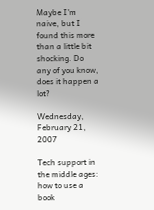Maybe I'm naive, but I found this more than a little bit shocking. Do any of you know, does it happen a lot?

Wednesday, February 21, 2007

Tech support in the middle ages: how to use a book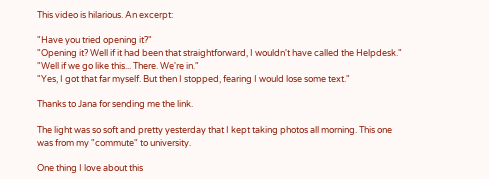This video is hilarious. An excerpt:

"Have you tried opening it?"
"Opening it? Well if it had been that straightforward, I wouldn't have called the Helpdesk."
"Well if we go like this... There. We're in."
"Yes, I got that far myself. But then I stopped, fearing I would lose some text."

Thanks to Jana for sending me the link.

The light was so soft and pretty yesterday that I kept taking photos all morning. This one was from my "commute" to university.

One thing I love about this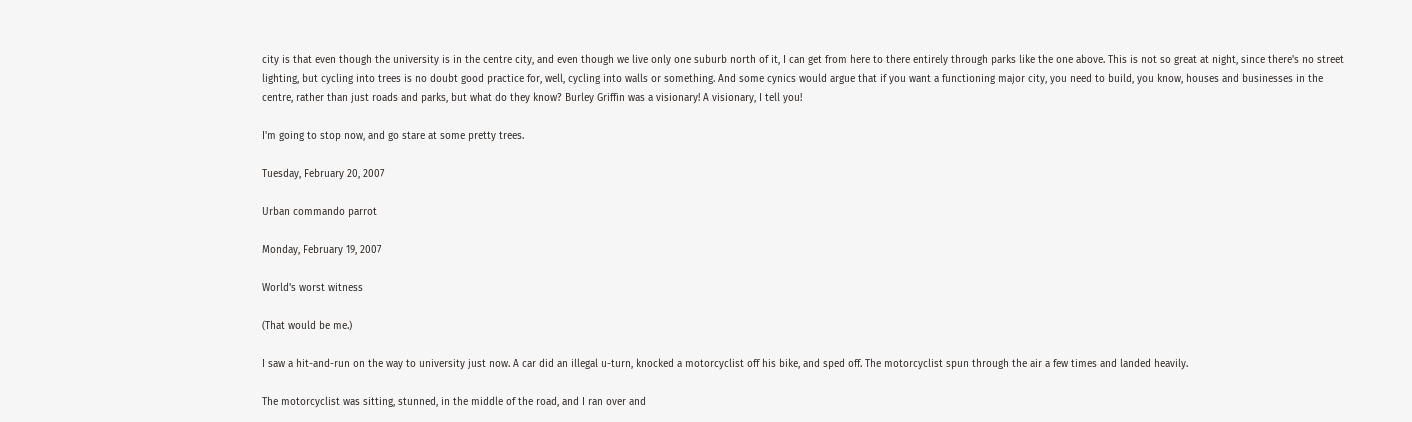city is that even though the university is in the centre city, and even though we live only one suburb north of it, I can get from here to there entirely through parks like the one above. This is not so great at night, since there's no street lighting, but cycling into trees is no doubt good practice for, well, cycling into walls or something. And some cynics would argue that if you want a functioning major city, you need to build, you know, houses and businesses in the centre, rather than just roads and parks, but what do they know? Burley Griffin was a visionary! A visionary, I tell you!

I'm going to stop now, and go stare at some pretty trees.

Tuesday, February 20, 2007

Urban commando parrot

Monday, February 19, 2007

World's worst witness

(That would be me.)

I saw a hit-and-run on the way to university just now. A car did an illegal u-turn, knocked a motorcyclist off his bike, and sped off. The motorcyclist spun through the air a few times and landed heavily.

The motorcyclist was sitting, stunned, in the middle of the road, and I ran over and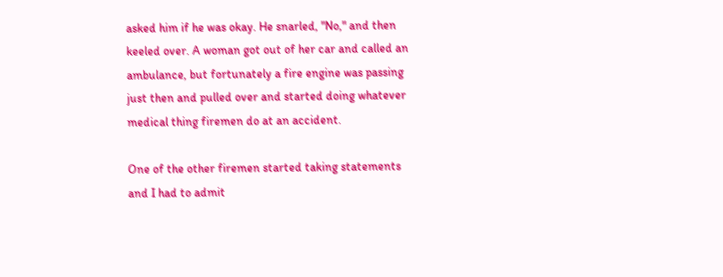asked him if he was okay. He snarled, "No," and then keeled over. A woman got out of her car and called an ambulance, but fortunately a fire engine was passing just then and pulled over and started doing whatever medical thing firemen do at an accident.

One of the other firemen started taking statements and I had to admit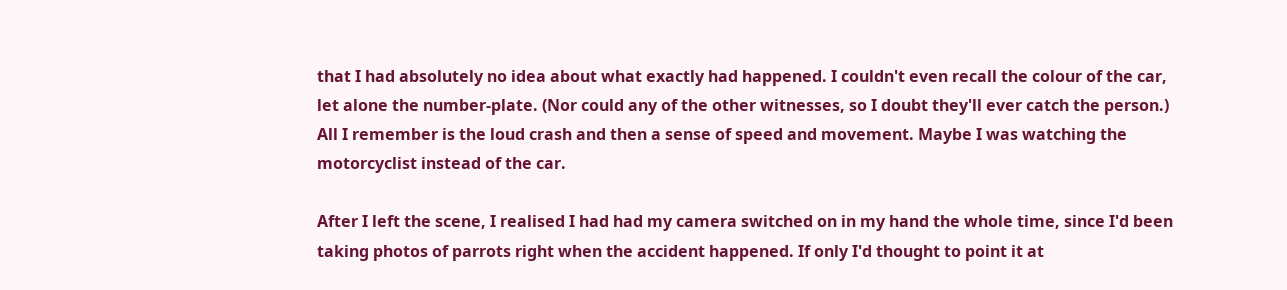that I had absolutely no idea about what exactly had happened. I couldn't even recall the colour of the car, let alone the number-plate. (Nor could any of the other witnesses, so I doubt they'll ever catch the person.) All I remember is the loud crash and then a sense of speed and movement. Maybe I was watching the motorcyclist instead of the car.

After I left the scene, I realised I had had my camera switched on in my hand the whole time, since I'd been taking photos of parrots right when the accident happened. If only I'd thought to point it at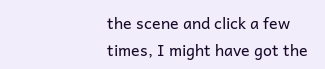the scene and click a few times, I might have got the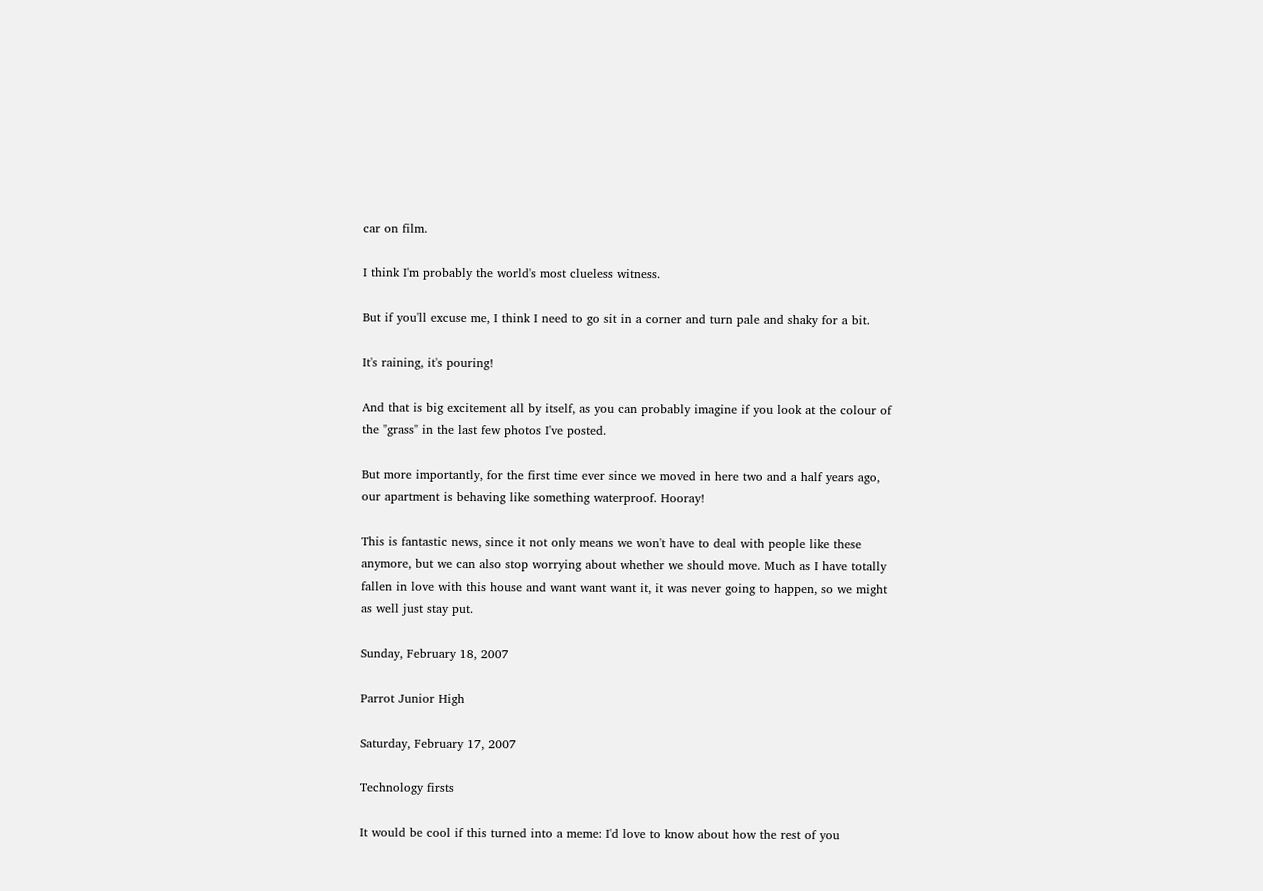car on film.

I think I'm probably the world's most clueless witness.

But if you'll excuse me, I think I need to go sit in a corner and turn pale and shaky for a bit.

It's raining, it's pouring!

And that is big excitement all by itself, as you can probably imagine if you look at the colour of the "grass" in the last few photos I've posted.

But more importantly, for the first time ever since we moved in here two and a half years ago, our apartment is behaving like something waterproof. Hooray!

This is fantastic news, since it not only means we won't have to deal with people like these anymore, but we can also stop worrying about whether we should move. Much as I have totally fallen in love with this house and want want want it, it was never going to happen, so we might as well just stay put.

Sunday, February 18, 2007

Parrot Junior High

Saturday, February 17, 2007

Technology firsts

It would be cool if this turned into a meme: I'd love to know about how the rest of you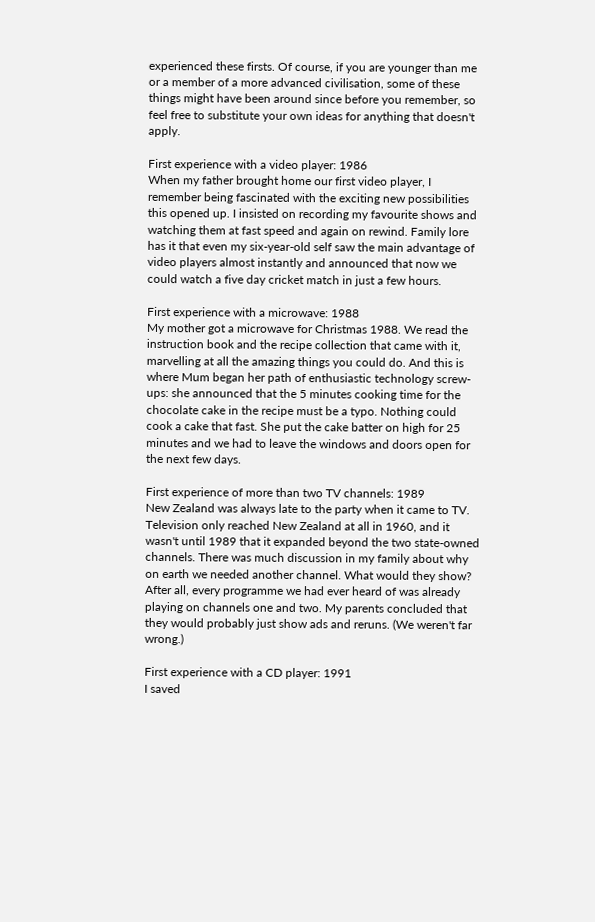experienced these firsts. Of course, if you are younger than me or a member of a more advanced civilisation, some of these things might have been around since before you remember, so feel free to substitute your own ideas for anything that doesn't apply.

First experience with a video player: 1986
When my father brought home our first video player, I remember being fascinated with the exciting new possibilities this opened up. I insisted on recording my favourite shows and watching them at fast speed and again on rewind. Family lore has it that even my six-year-old self saw the main advantage of video players almost instantly and announced that now we could watch a five day cricket match in just a few hours.

First experience with a microwave: 1988
My mother got a microwave for Christmas 1988. We read the instruction book and the recipe collection that came with it, marvelling at all the amazing things you could do. And this is where Mum began her path of enthusiastic technology screw-ups: she announced that the 5 minutes cooking time for the chocolate cake in the recipe must be a typo. Nothing could cook a cake that fast. She put the cake batter on high for 25 minutes and we had to leave the windows and doors open for the next few days.

First experience of more than two TV channels: 1989
New Zealand was always late to the party when it came to TV. Television only reached New Zealand at all in 1960, and it wasn't until 1989 that it expanded beyond the two state-owned channels. There was much discussion in my family about why on earth we needed another channel. What would they show? After all, every programme we had ever heard of was already playing on channels one and two. My parents concluded that they would probably just show ads and reruns. (We weren't far wrong.)

First experience with a CD player: 1991
I saved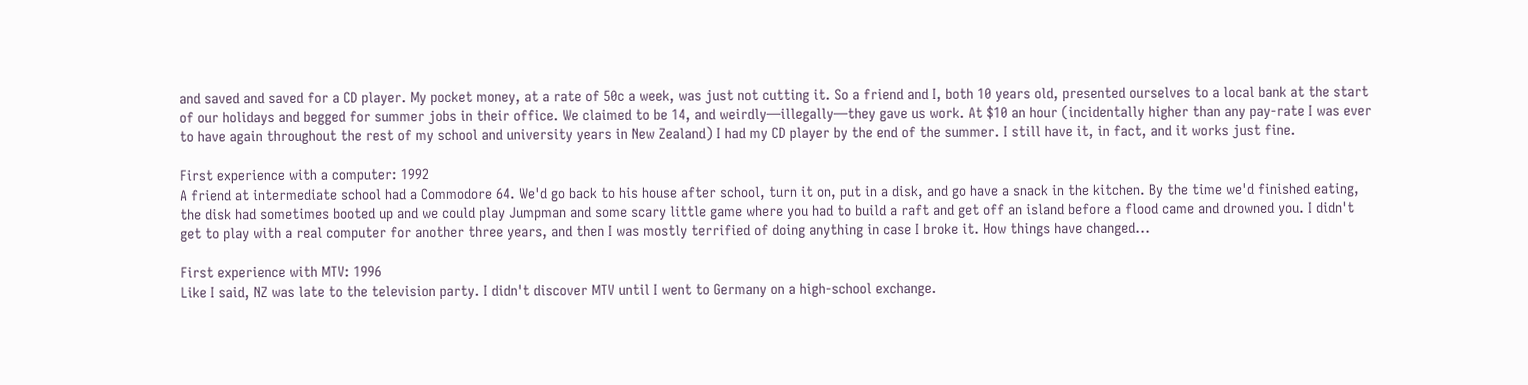and saved and saved for a CD player. My pocket money, at a rate of 50c a week, was just not cutting it. So a friend and I, both 10 years old, presented ourselves to a local bank at the start of our holidays and begged for summer jobs in their office. We claimed to be 14, and weirdly—illegally—they gave us work. At $10 an hour (incidentally higher than any pay-rate I was ever to have again throughout the rest of my school and university years in New Zealand) I had my CD player by the end of the summer. I still have it, in fact, and it works just fine.

First experience with a computer: 1992
A friend at intermediate school had a Commodore 64. We'd go back to his house after school, turn it on, put in a disk, and go have a snack in the kitchen. By the time we'd finished eating, the disk had sometimes booted up and we could play Jumpman and some scary little game where you had to build a raft and get off an island before a flood came and drowned you. I didn't get to play with a real computer for another three years, and then I was mostly terrified of doing anything in case I broke it. How things have changed...

First experience with MTV: 1996
Like I said, NZ was late to the television party. I didn't discover MTV until I went to Germany on a high-school exchange.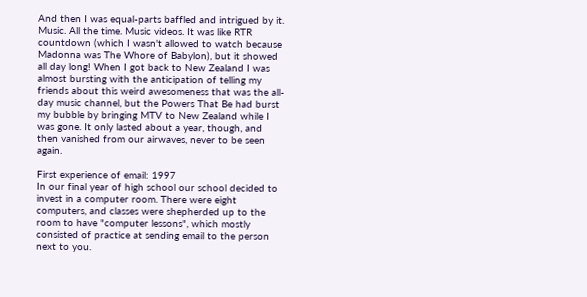And then I was equal-parts baffled and intrigued by it. Music. All the time. Music videos. It was like RTR countdown (which I wasn't allowed to watch because Madonna was The Whore of Babylon), but it showed all day long! When I got back to New Zealand I was almost bursting with the anticipation of telling my friends about this weird awesomeness that was the all-day music channel, but the Powers That Be had burst my bubble by bringing MTV to New Zealand while I was gone. It only lasted about a year, though, and then vanished from our airwaves, never to be seen again.

First experience of email: 1997
In our final year of high school our school decided to invest in a computer room. There were eight computers, and classes were shepherded up to the room to have "computer lessons", which mostly consisted of practice at sending email to the person next to you.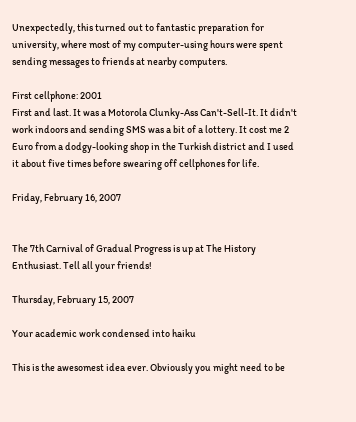Unexpectedly, this turned out to fantastic preparation for university, where most of my computer-using hours were spent sending messages to friends at nearby computers.

First cellphone: 2001
First and last. It was a Motorola Clunky-Ass Can't-Sell-It. It didn't work indoors and sending SMS was a bit of a lottery. It cost me 2 Euro from a dodgy-looking shop in the Turkish district and I used it about five times before swearing off cellphones for life.

Friday, February 16, 2007


The 7th Carnival of Gradual Progress is up at The History Enthusiast. Tell all your friends!

Thursday, February 15, 2007

Your academic work condensed into haiku

This is the awesomest idea ever. Obviously you might need to be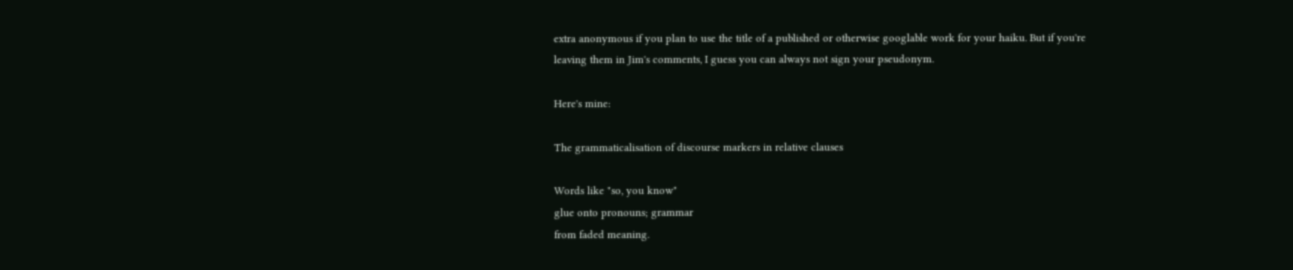extra anonymous if you plan to use the title of a published or otherwise googlable work for your haiku. But if you're leaving them in Jim's comments, I guess you can always not sign your pseudonym.

Here's mine:

The grammaticalisation of discourse markers in relative clauses

Words like "so, you know"
glue onto pronouns; grammar
from faded meaning.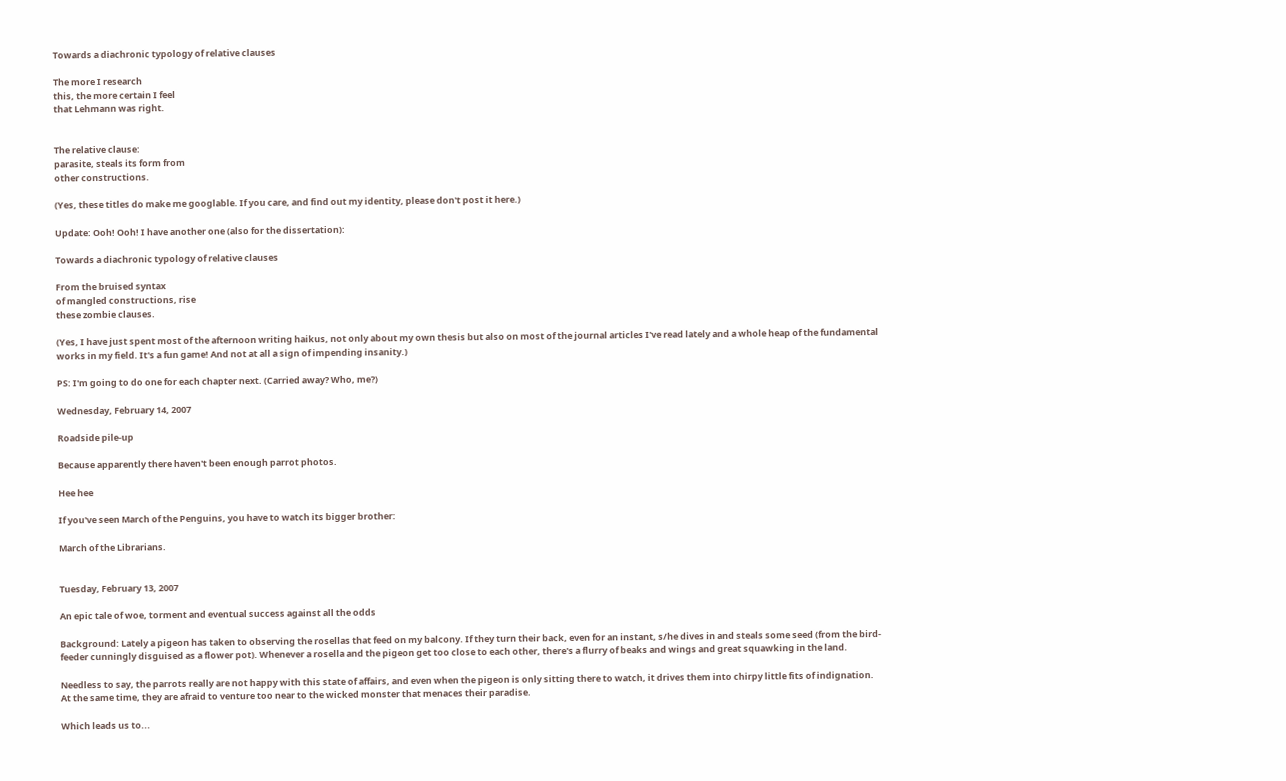Towards a diachronic typology of relative clauses

The more I research
this, the more certain I feel
that Lehmann was right.


The relative clause:
parasite, steals its form from
other constructions.

(Yes, these titles do make me googlable. If you care, and find out my identity, please don't post it here.)

Update: Ooh! Ooh! I have another one (also for the dissertation):

Towards a diachronic typology of relative clauses

From the bruised syntax
of mangled constructions, rise
these zombie clauses.

(Yes, I have just spent most of the afternoon writing haikus, not only about my own thesis but also on most of the journal articles I've read lately and a whole heap of the fundamental works in my field. It's a fun game! And not at all a sign of impending insanity.)

PS: I'm going to do one for each chapter next. (Carried away? Who, me?)

Wednesday, February 14, 2007

Roadside pile-up

Because apparently there haven't been enough parrot photos.

Hee hee

If you've seen March of the Penguins, you have to watch its bigger brother:

March of the Librarians.


Tuesday, February 13, 2007

An epic tale of woe, torment and eventual success against all the odds

Background: Lately a pigeon has taken to observing the rosellas that feed on my balcony. If they turn their back, even for an instant, s/he dives in and steals some seed (from the bird-feeder cunningly disguised as a flower pot). Whenever a rosella and the pigeon get too close to each other, there's a flurry of beaks and wings and great squawking in the land.

Needless to say, the parrots really are not happy with this state of affairs, and even when the pigeon is only sitting there to watch, it drives them into chirpy little fits of indignation. At the same time, they are afraid to venture too near to the wicked monster that menaces their paradise.

Which leads us to...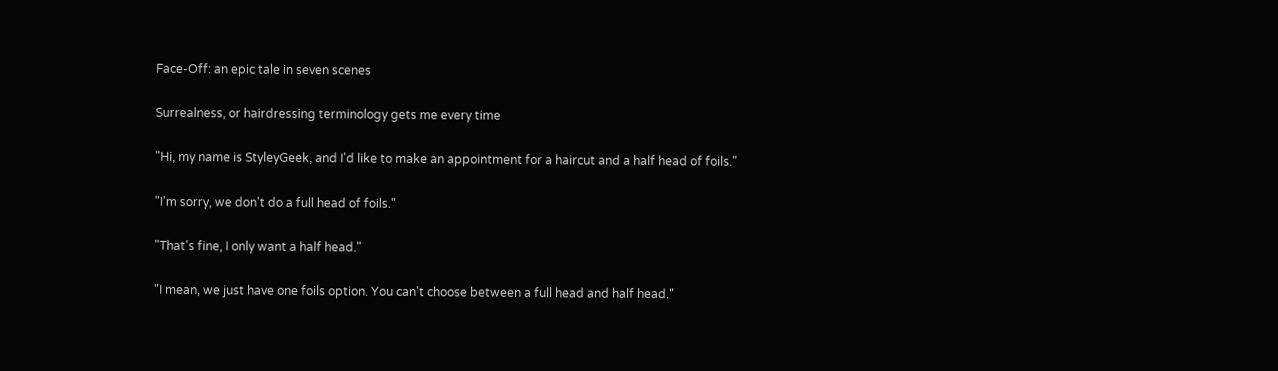Face-Off: an epic tale in seven scenes

Surrealness, or hairdressing terminology gets me every time

"Hi, my name is StyleyGeek, and I'd like to make an appointment for a haircut and a half head of foils."

"I'm sorry, we don't do a full head of foils."

"That's fine, I only want a half head."

"I mean, we just have one foils option. You can't choose between a full head and half head."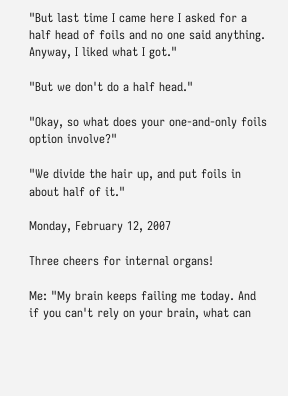"But last time I came here I asked for a half head of foils and no one said anything. Anyway, I liked what I got."

"But we don't do a half head."

"Okay, so what does your one-and-only foils option involve?"

"We divide the hair up, and put foils in about half of it."

Monday, February 12, 2007

Three cheers for internal organs!

Me: "My brain keeps failing me today. And if you can't rely on your brain, what can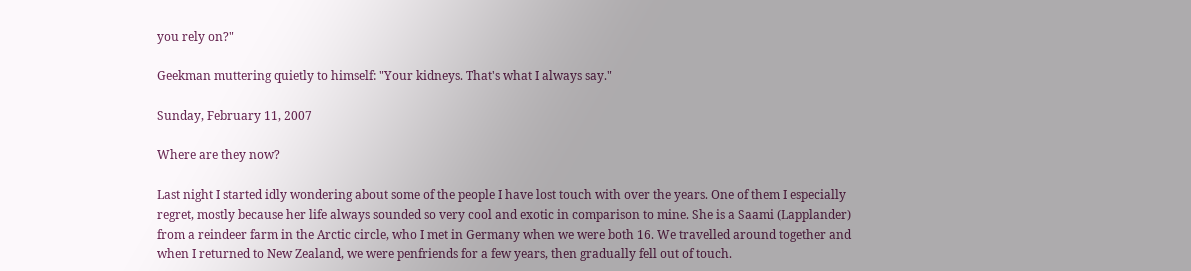you rely on?"

Geekman muttering quietly to himself: "Your kidneys. That's what I always say."

Sunday, February 11, 2007

Where are they now?

Last night I started idly wondering about some of the people I have lost touch with over the years. One of them I especially regret, mostly because her life always sounded so very cool and exotic in comparison to mine. She is a Saami (Lapplander) from a reindeer farm in the Arctic circle, who I met in Germany when we were both 16. We travelled around together and when I returned to New Zealand, we were penfriends for a few years, then gradually fell out of touch.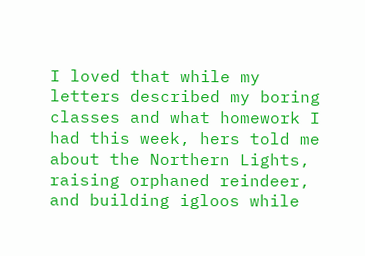I loved that while my letters described my boring classes and what homework I had this week, hers told me about the Northern Lights, raising orphaned reindeer, and building igloos while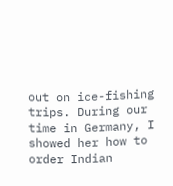out on ice-fishing trips. During our time in Germany, I showed her how to order Indian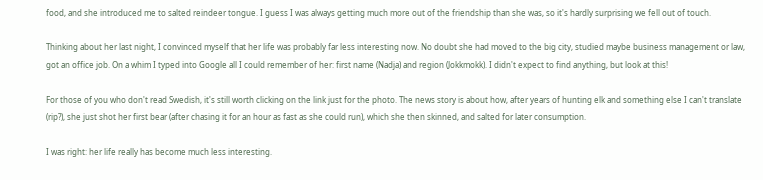food, and she introduced me to salted reindeer tongue. I guess I was always getting much more out of the friendship than she was, so it's hardly surprising we fell out of touch.

Thinking about her last night, I convinced myself that her life was probably far less interesting now. No doubt she had moved to the big city, studied maybe business management or law, got an office job. On a whim I typed into Google all I could remember of her: first name (Nadja) and region (Jokkmokk). I didn't expect to find anything, but look at this!

For those of you who don't read Swedish, it's still worth clicking on the link just for the photo. The news story is about how, after years of hunting elk and something else I can't translate (rip?), she just shot her first bear (after chasing it for an hour as fast as she could run), which she then skinned, and salted for later consumption.

I was right: her life really has become much less interesting.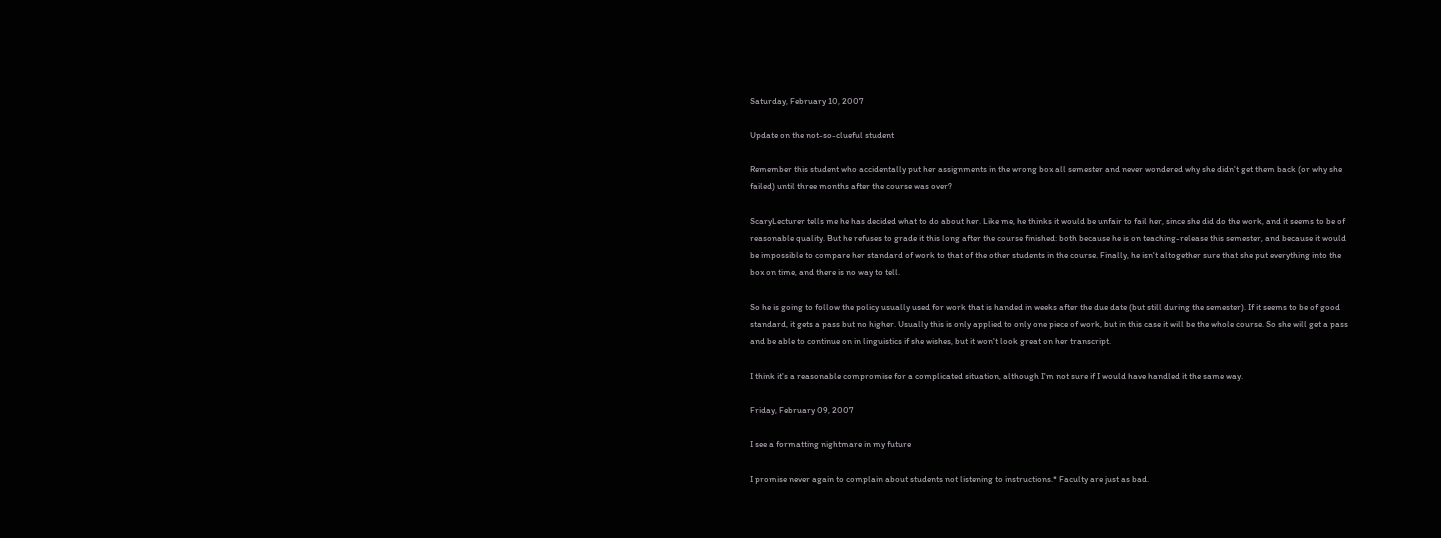Saturday, February 10, 2007

Update on the not-so-clueful student

Remember this student who accidentally put her assignments in the wrong box all semester and never wondered why she didn't get them back (or why she failed) until three months after the course was over?

ScaryLecturer tells me he has decided what to do about her. Like me, he thinks it would be unfair to fail her, since she did do the work, and it seems to be of reasonable quality. But he refuses to grade it this long after the course finished: both because he is on teaching-release this semester, and because it would be impossible to compare her standard of work to that of the other students in the course. Finally, he isn't altogether sure that she put everything into the box on time, and there is no way to tell.

So he is going to follow the policy usually used for work that is handed in weeks after the due date (but still during the semester). If it seems to be of good standard, it gets a pass but no higher. Usually this is only applied to only one piece of work, but in this case it will be the whole course. So she will get a pass and be able to continue on in linguistics if she wishes, but it won't look great on her transcript.

I think it's a reasonable compromise for a complicated situation, although I'm not sure if I would have handled it the same way.

Friday, February 09, 2007

I see a formatting nightmare in my future

I promise never again to complain about students not listening to instructions.* Faculty are just as bad.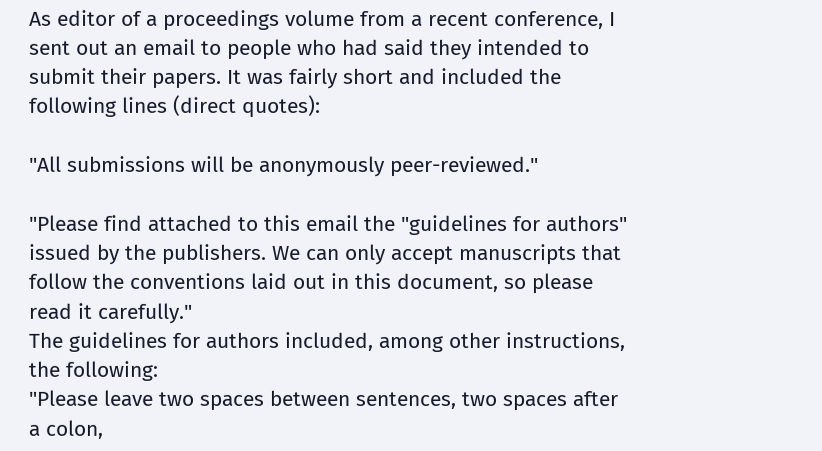As editor of a proceedings volume from a recent conference, I sent out an email to people who had said they intended to submit their papers. It was fairly short and included the following lines (direct quotes):

"All submissions will be anonymously peer-reviewed."

"Please find attached to this email the "guidelines for authors" issued by the publishers. We can only accept manuscripts that follow the conventions laid out in this document, so please read it carefully."
The guidelines for authors included, among other instructions, the following:
"Please leave two spaces between sentences, two spaces after a colon,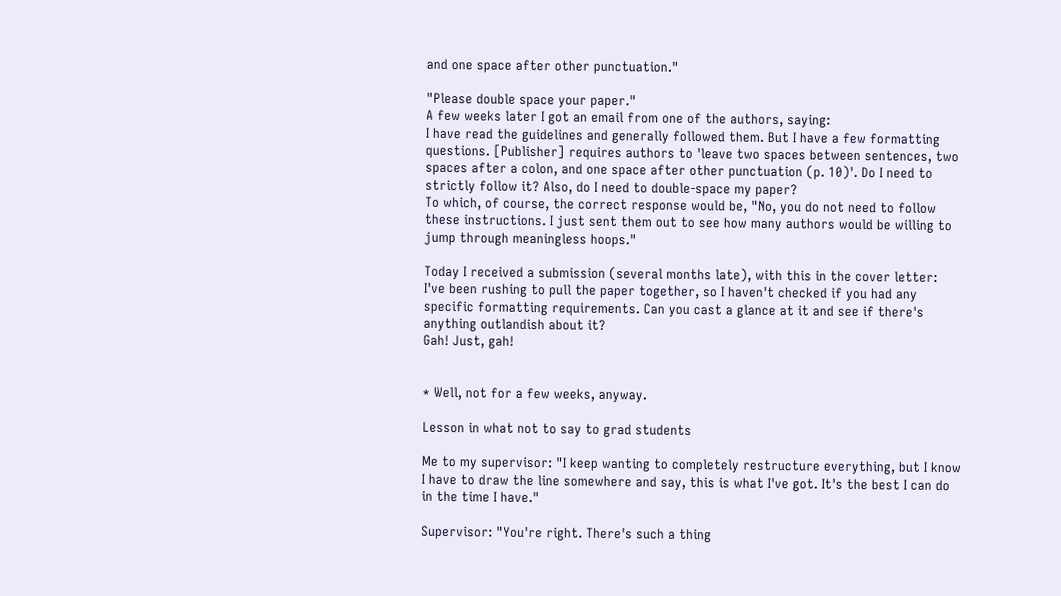and one space after other punctuation."

"Please double space your paper."
A few weeks later I got an email from one of the authors, saying:
I have read the guidelines and generally followed them. But I have a few formatting questions. [Publisher] requires authors to 'leave two spaces between sentences, two spaces after a colon, and one space after other punctuation (p. 10)'. Do I need to strictly follow it? Also, do I need to double-space my paper?
To which, of course, the correct response would be, "No, you do not need to follow these instructions. I just sent them out to see how many authors would be willing to jump through meaningless hoops."

Today I received a submission (several months late), with this in the cover letter:
I've been rushing to pull the paper together, so I haven't checked if you had any specific formatting requirements. Can you cast a glance at it and see if there's anything outlandish about it?
Gah! Just, gah!


* Well, not for a few weeks, anyway.

Lesson in what not to say to grad students

Me to my supervisor: "I keep wanting to completely restructure everything, but I know I have to draw the line somewhere and say, this is what I've got. It's the best I can do in the time I have."

Supervisor: "You're right. There's such a thing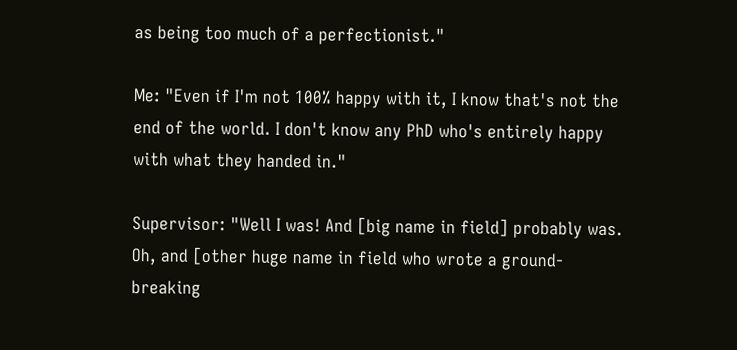as being too much of a perfectionist."

Me: "Even if I'm not 100% happy with it, I know that's not the end of the world. I don't know any PhD who's entirely happy with what they handed in."

Supervisor: "Well I was! And [big name in field] probably was. Oh, and [other huge name in field who wrote a ground-breaking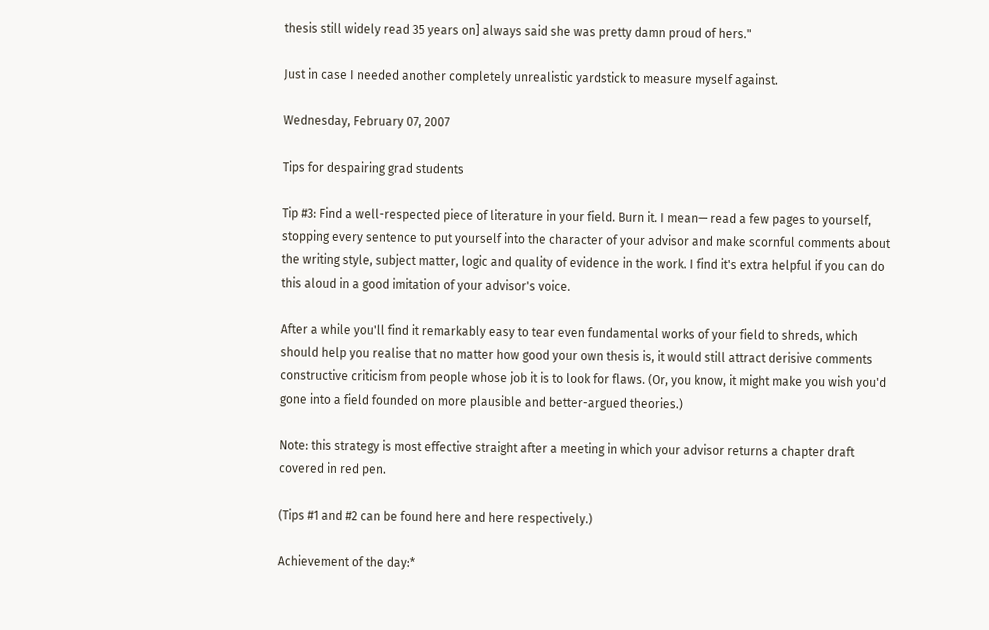thesis still widely read 35 years on] always said she was pretty damn proud of hers."

Just in case I needed another completely unrealistic yardstick to measure myself against.

Wednesday, February 07, 2007

Tips for despairing grad students

Tip #3: Find a well-respected piece of literature in your field. Burn it. I mean— read a few pages to yourself, stopping every sentence to put yourself into the character of your advisor and make scornful comments about the writing style, subject matter, logic and quality of evidence in the work. I find it's extra helpful if you can do this aloud in a good imitation of your advisor's voice.

After a while you'll find it remarkably easy to tear even fundamental works of your field to shreds, which should help you realise that no matter how good your own thesis is, it would still attract derisive comments constructive criticism from people whose job it is to look for flaws. (Or, you know, it might make you wish you'd gone into a field founded on more plausible and better-argued theories.)

Note: this strategy is most effective straight after a meeting in which your advisor returns a chapter draft covered in red pen.

(Tips #1 and #2 can be found here and here respectively.)

Achievement of the day:*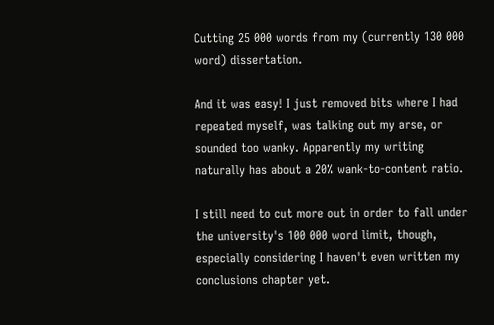Cutting 25 000 words from my (currently 130 000 word) dissertation.

And it was easy! I just removed bits where I had repeated myself, was talking out my arse, or sounded too wanky. Apparently my writing naturally has about a 20% wank-to-content ratio.

I still need to cut more out in order to fall under the university's 100 000 word limit, though, especially considering I haven't even written my conclusions chapter yet.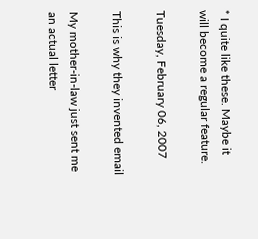* I quite like these. Maybe it will become a regular feature.

Tuesday, February 06, 2007

This is why they invented email

My mother-in-law just sent me an actual letter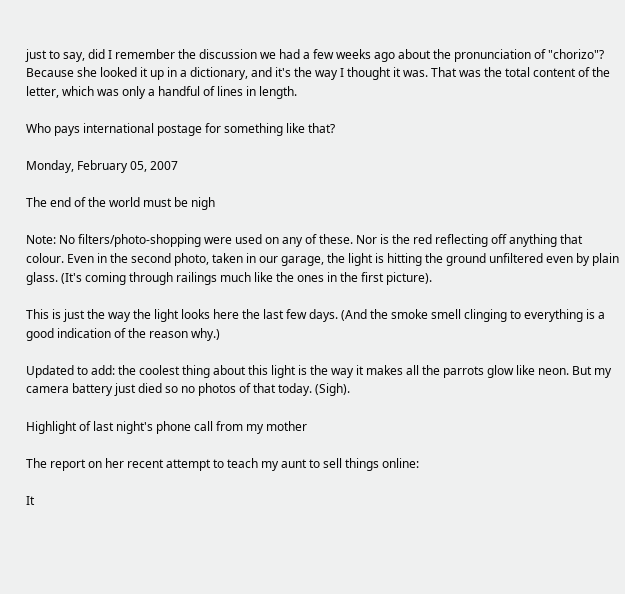just to say, did I remember the discussion we had a few weeks ago about the pronunciation of "chorizo"? Because she looked it up in a dictionary, and it's the way I thought it was. That was the total content of the letter, which was only a handful of lines in length.

Who pays international postage for something like that?

Monday, February 05, 2007

The end of the world must be nigh

Note: No filters/photo-shopping were used on any of these. Nor is the red reflecting off anything that colour. Even in the second photo, taken in our garage, the light is hitting the ground unfiltered even by plain glass. (It's coming through railings much like the ones in the first picture).

This is just the way the light looks here the last few days. (And the smoke smell clinging to everything is a good indication of the reason why.)

Updated to add: the coolest thing about this light is the way it makes all the parrots glow like neon. But my camera battery just died so no photos of that today. (Sigh).

Highlight of last night's phone call from my mother

The report on her recent attempt to teach my aunt to sell things online:

It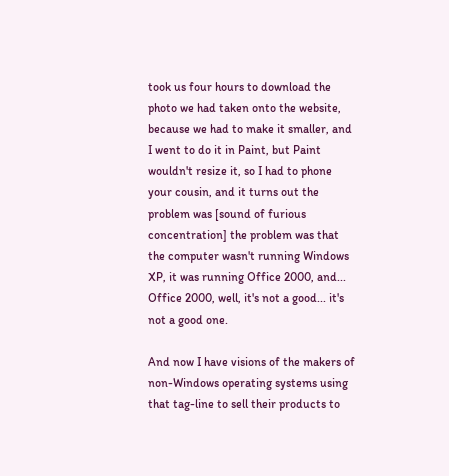took us four hours to download the photo we had taken onto the website, because we had to make it smaller, and I went to do it in Paint, but Paint wouldn't resize it, so I had to phone your cousin, and it turns out the problem was [sound of furious concentration] the problem was that the computer wasn't running Windows XP, it was running Office 2000, and... Office 2000, well, it's not a good... it's not a good one.

And now I have visions of the makers of non-Windows operating systems using that tag-line to sell their products to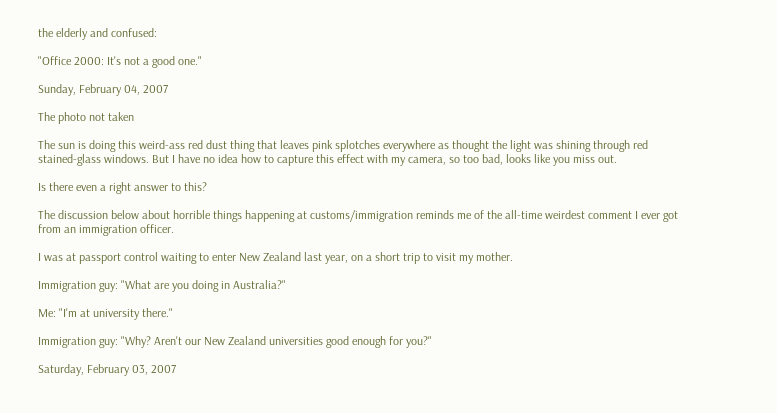the elderly and confused:

"Office 2000: It's not a good one."

Sunday, February 04, 2007

The photo not taken

The sun is doing this weird-ass red dust thing that leaves pink splotches everywhere as thought the light was shining through red stained-glass windows. But I have no idea how to capture this effect with my camera, so too bad, looks like you miss out.

Is there even a right answer to this?

The discussion below about horrible things happening at customs/immigration reminds me of the all-time weirdest comment I ever got from an immigration officer.

I was at passport control waiting to enter New Zealand last year, on a short trip to visit my mother.

Immigration guy: "What are you doing in Australia?"

Me: "I'm at university there."

Immigration guy: "Why? Aren't our New Zealand universities good enough for you?"

Saturday, February 03, 2007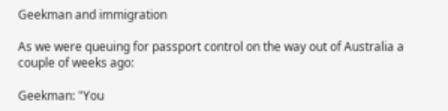Geekman and immigration

As we were queuing for passport control on the way out of Australia a couple of weeks ago:

Geekman: "You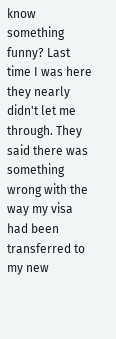know something funny? Last time I was here they nearly didn't let me through. They said there was something wrong with the way my visa had been transferred to my new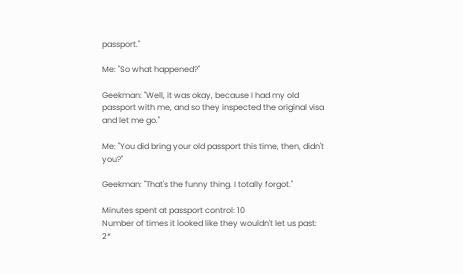passport."

Me: "So what happened?"

Geekman: "Well, it was okay, because I had my old passport with me, and so they inspected the original visa and let me go."

Me: "You did bring your old passport this time, then, didn't you?"

Geekman: "That's the funny thing. I totally forgot."

Minutes spent at passport control: 10
Number of times it looked like they wouldn't let us past: 2*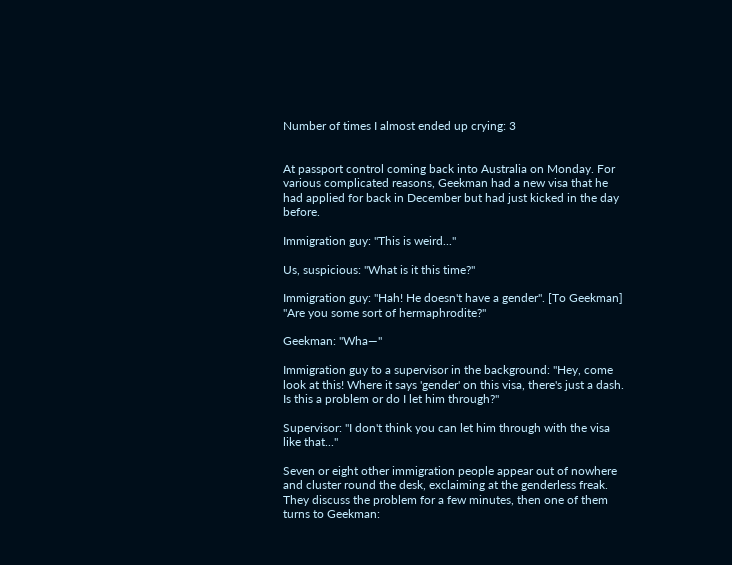Number of times I almost ended up crying: 3


At passport control coming back into Australia on Monday. For various complicated reasons, Geekman had a new visa that he had applied for back in December but had just kicked in the day before.

Immigration guy: "This is weird..."

Us, suspicious: "What is it this time?"

Immigration guy: "Hah! He doesn't have a gender". [To Geekman] "Are you some sort of hermaphrodite?"

Geekman: "Wha—"

Immigration guy to a supervisor in the background: "Hey, come look at this! Where it says 'gender' on this visa, there's just a dash. Is this a problem or do I let him through?"

Supervisor: "I don't think you can let him through with the visa like that..."

Seven or eight other immigration people appear out of nowhere and cluster round the desk, exclaiming at the genderless freak. They discuss the problem for a few minutes, then one of them turns to Geekman: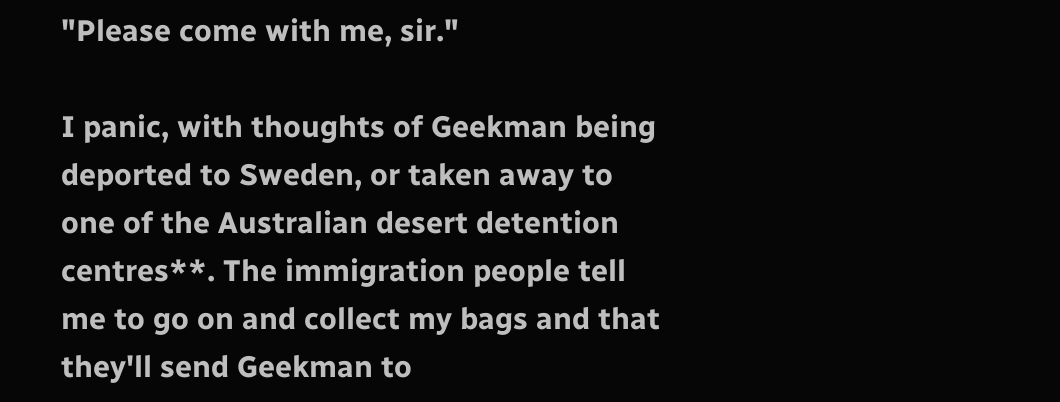"Please come with me, sir."

I panic, with thoughts of Geekman being deported to Sweden, or taken away to one of the Australian desert detention centres**. The immigration people tell me to go on and collect my bags and that they'll send Geekman to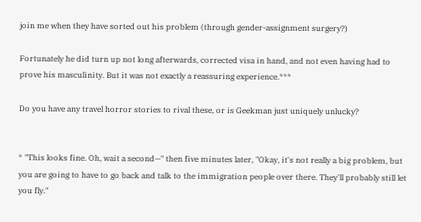join me when they have sorted out his problem (through gender-assignment surgery?)

Fortunately he did turn up not long afterwards, corrected visa in hand, and not even having had to prove his masculinity. But it was not exactly a reassuring experience.***

Do you have any travel horror stories to rival these, or is Geekman just uniquely unlucky?


* "This looks fine. Oh, wait a second—" then five minutes later, "Okay, it's not really a big problem, but you are going to have to go back and talk to the immigration people over there. They'll probably still let you fly."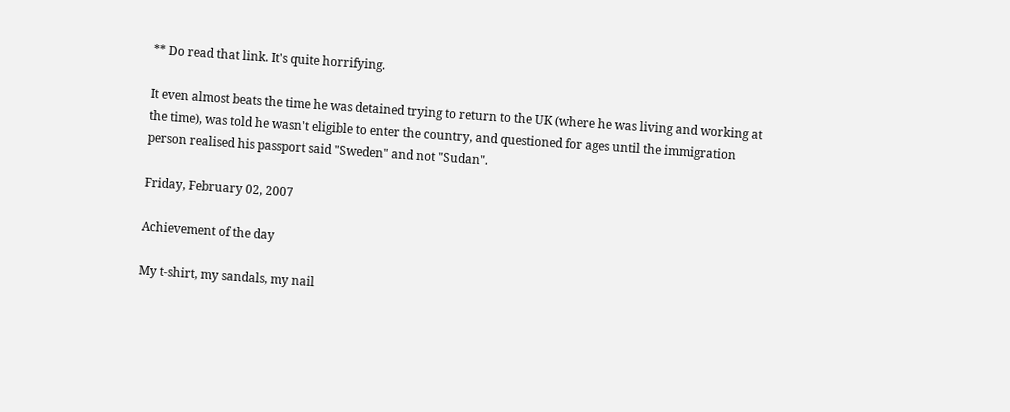** Do read that link. It's quite horrifying.

It even almost beats the time he was detained trying to return to the UK (where he was living and working at the time), was told he wasn't eligible to enter the country, and questioned for ages until the immigration person realised his passport said "Sweden" and not "Sudan".

Friday, February 02, 2007

Achievement of the day

My t-shirt, my sandals, my nail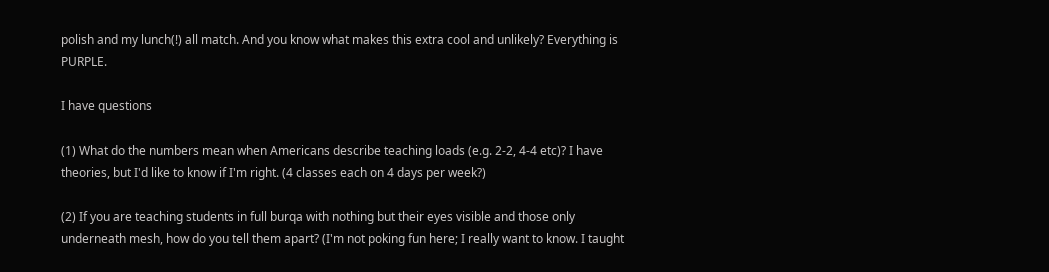polish and my lunch(!) all match. And you know what makes this extra cool and unlikely? Everything is PURPLE.

I have questions

(1) What do the numbers mean when Americans describe teaching loads (e.g. 2-2, 4-4 etc)? I have theories, but I'd like to know if I'm right. (4 classes each on 4 days per week?)

(2) If you are teaching students in full burqa with nothing but their eyes visible and those only underneath mesh, how do you tell them apart? (I'm not poking fun here; I really want to know. I taught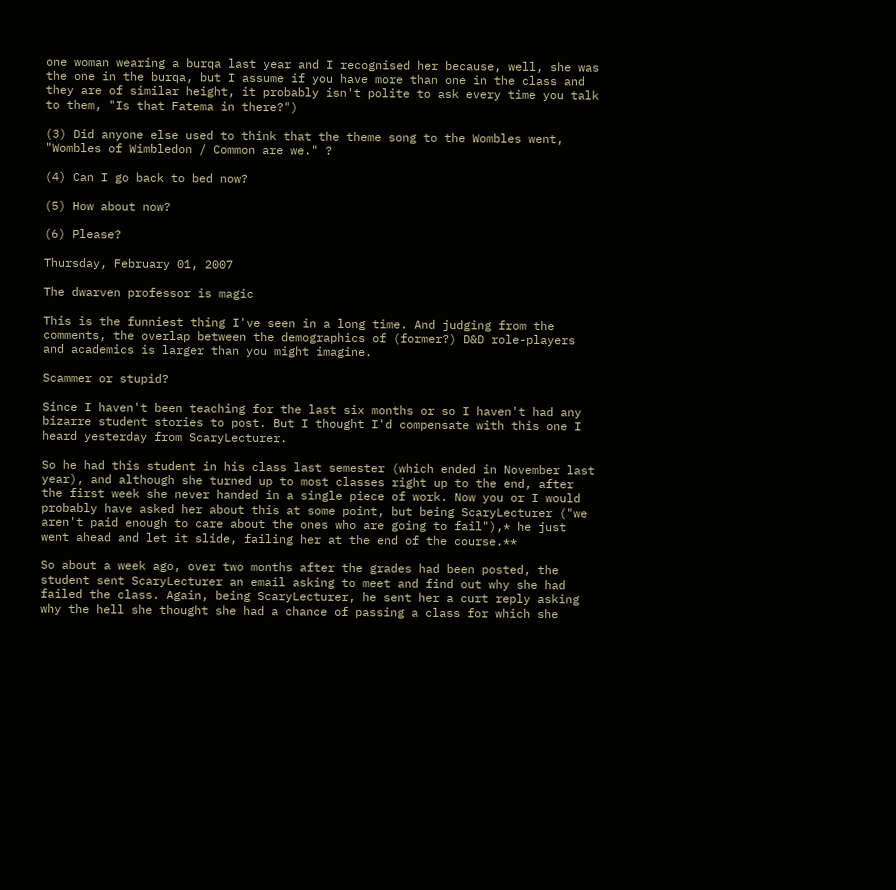one woman wearing a burqa last year and I recognised her because, well, she was the one in the burqa, but I assume if you have more than one in the class and they are of similar height, it probably isn't polite to ask every time you talk to them, "Is that Fatema in there?")

(3) Did anyone else used to think that the theme song to the Wombles went, "Wombles of Wimbledon / Common are we." ?

(4) Can I go back to bed now?

(5) How about now?

(6) Please?

Thursday, February 01, 2007

The dwarven professor is magic

This is the funniest thing I've seen in a long time. And judging from the comments, the overlap between the demographics of (former?) D&D role-players and academics is larger than you might imagine.

Scammer or stupid?

Since I haven't been teaching for the last six months or so I haven't had any bizarre student stories to post. But I thought I'd compensate with this one I heard yesterday from ScaryLecturer.

So he had this student in his class last semester (which ended in November last year), and although she turned up to most classes right up to the end, after the first week she never handed in a single piece of work. Now you or I would probably have asked her about this at some point, but being ScaryLecturer ("we aren't paid enough to care about the ones who are going to fail"),* he just went ahead and let it slide, failing her at the end of the course.**

So about a week ago, over two months after the grades had been posted, the student sent ScaryLecturer an email asking to meet and find out why she had failed the class. Again, being ScaryLecturer, he sent her a curt reply asking why the hell she thought she had a chance of passing a class for which she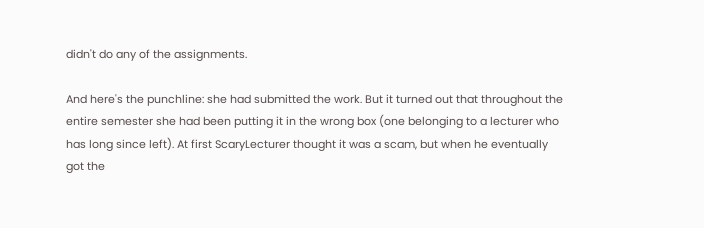didn't do any of the assignments.

And here's the punchline: she had submitted the work. But it turned out that throughout the entire semester she had been putting it in the wrong box (one belonging to a lecturer who has long since left). At first ScaryLecturer thought it was a scam, but when he eventually got the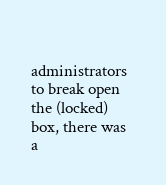administrators to break open the (locked) box, there was a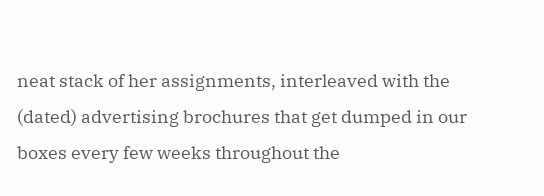neat stack of her assignments, interleaved with the (dated) advertising brochures that get dumped in our boxes every few weeks throughout the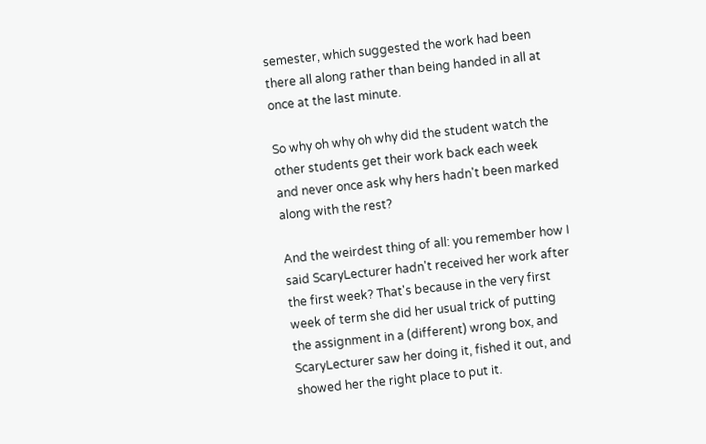semester, which suggested the work had been there all along rather than being handed in all at once at the last minute.

So why oh why oh why did the student watch the other students get their work back each week and never once ask why hers hadn't been marked along with the rest?

And the weirdest thing of all: you remember how I said ScaryLecturer hadn't received her work after the first week? That's because in the very first week of term she did her usual trick of putting the assignment in a (different) wrong box, and ScaryLecturer saw her doing it, fished it out, and showed her the right place to put it.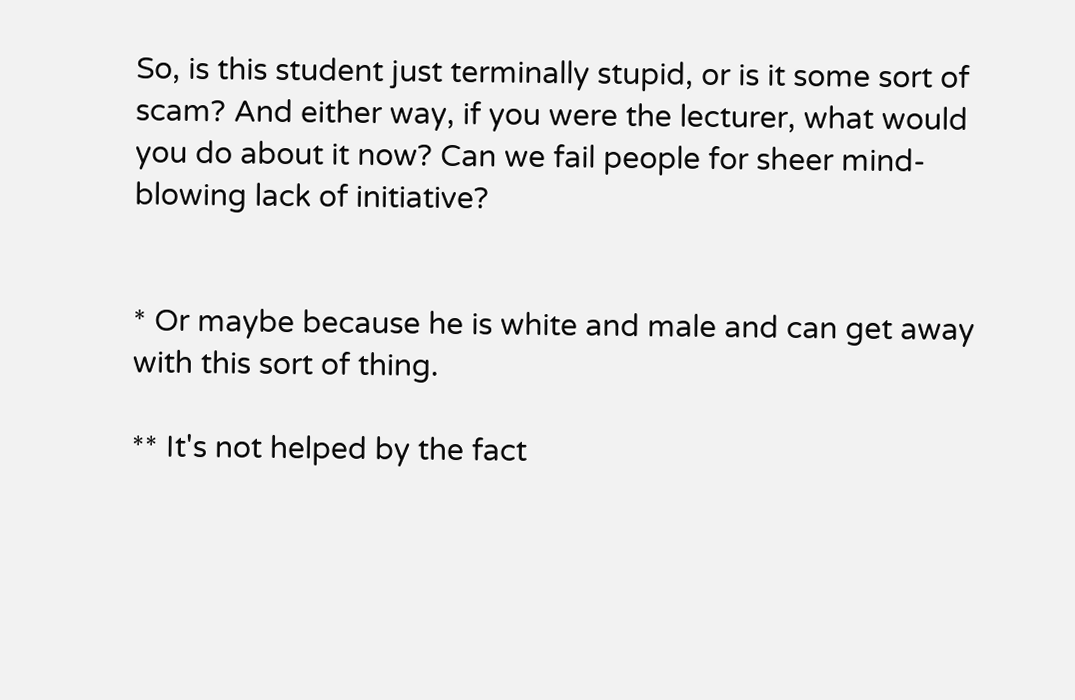So, is this student just terminally stupid, or is it some sort of scam? And either way, if you were the lecturer, what would you do about it now? Can we fail people for sheer mind-blowing lack of initiative?


* Or maybe because he is white and male and can get away with this sort of thing.

** It's not helped by the fact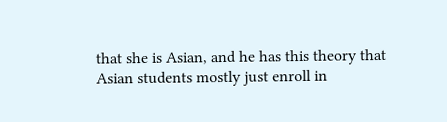that she is Asian, and he has this theory that Asian students mostly just enroll in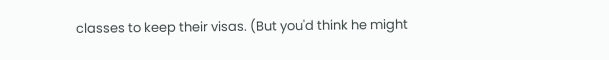classes to keep their visas. (But you'd think he might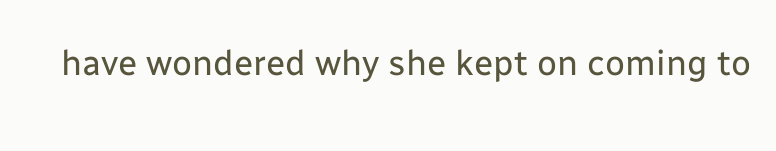have wondered why she kept on coming to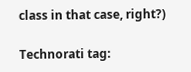class in that case, right?)

Technorati tag: